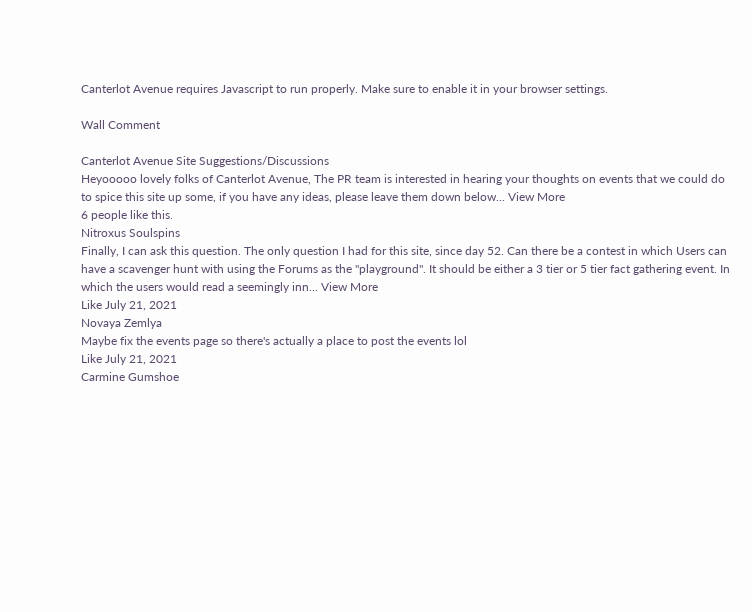Canterlot Avenue requires Javascript to run properly. Make sure to enable it in your browser settings.

Wall Comment

Canterlot Avenue Site Suggestions/Discussions
Heyooooo lovely folks of Canterlot Avenue, The PR team is interested in hearing your thoughts on events that we could do to spice this site up some, if you have any ideas, please leave them down below... View More
6 people like this.
Nitroxus Soulspins
Finally, I can ask this question. The only question I had for this site, since day 52. Can there be a contest in which Users can have a scavenger hunt with using the Forums as the "playground". It should be either a 3 tier or 5 tier fact gathering event. In which the users would read a seemingly inn... View More
Like July 21, 2021
Novaya Zemlya
Maybe fix the events page so there's actually a place to post the events lol
Like July 21, 2021
Carmine Gumshoe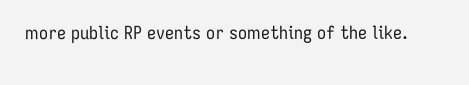more public RP events or something of the like.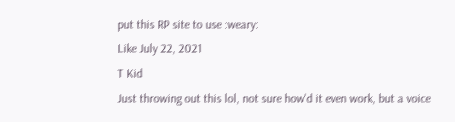put this RP site to use :weary:
Like July 22, 2021
T Kid
Just throwing out this lol, not sure how'd it even work, but a voice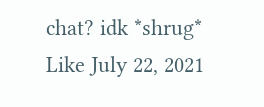chat? idk *shrug*
Like July 22, 2021